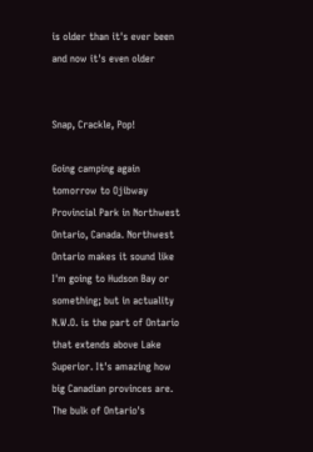is older than it's ever been and now it's even older


Snap, Crackle, Pop!

Going camping again tomorrow to Ojibway Provincial Park in Northwest Ontario, Canada. Northwest Ontario makes it sound like I'm going to Hudson Bay or something; but in actuality N.W.O. is the part of Ontario that extends above Lake Superior. It's amazing how big Canadian provinces are. The bulk of Ontario's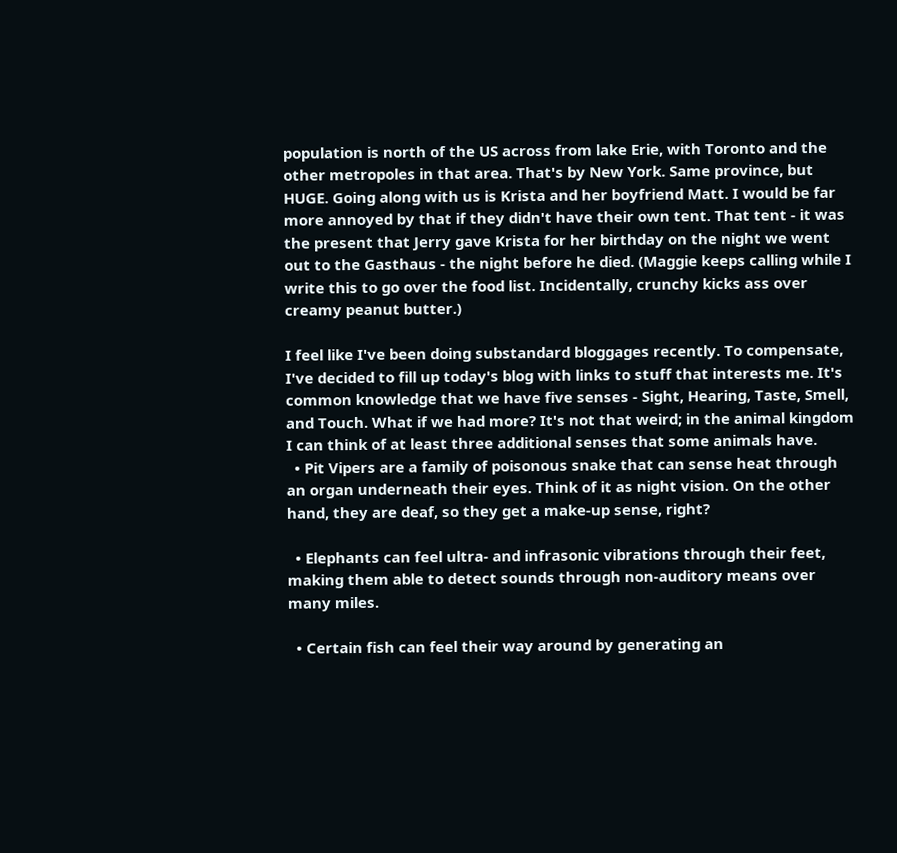population is north of the US across from lake Erie, with Toronto and the other metropoles in that area. That's by New York. Same province, but HUGE. Going along with us is Krista and her boyfriend Matt. I would be far more annoyed by that if they didn't have their own tent. That tent - it was the present that Jerry gave Krista for her birthday on the night we went out to the Gasthaus - the night before he died. (Maggie keeps calling while I write this to go over the food list. Incidentally, crunchy kicks ass over creamy peanut butter.)

I feel like I've been doing substandard bloggages recently. To compensate, I've decided to fill up today's blog with links to stuff that interests me. It's common knowledge that we have five senses - Sight, Hearing, Taste, Smell, and Touch. What if we had more? It's not that weird; in the animal kingdom I can think of at least three additional senses that some animals have.
  • Pit Vipers are a family of poisonous snake that can sense heat through an organ underneath their eyes. Think of it as night vision. On the other hand, they are deaf, so they get a make-up sense, right?

  • Elephants can feel ultra- and infrasonic vibrations through their feet, making them able to detect sounds through non-auditory means over many miles.

  • Certain fish can feel their way around by generating an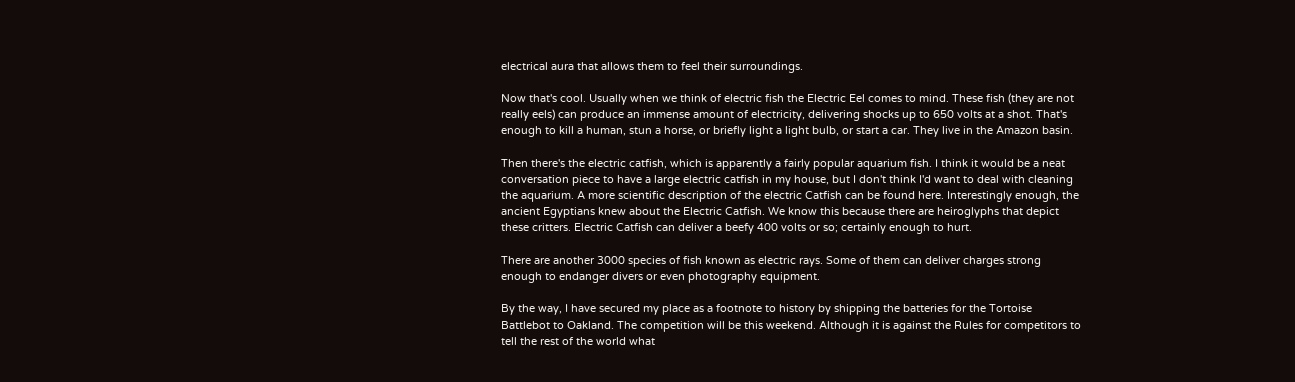electrical aura that allows them to feel their surroundings.

Now that's cool. Usually when we think of electric fish the Electric Eel comes to mind. These fish (they are not really eels) can produce an immense amount of electricity, delivering shocks up to 650 volts at a shot. That's enough to kill a human, stun a horse, or briefly light a light bulb, or start a car. They live in the Amazon basin.

Then there's the electric catfish, which is apparently a fairly popular aquarium fish. I think it would be a neat conversation piece to have a large electric catfish in my house, but I don't think I'd want to deal with cleaning the aquarium. A more scientific description of the electric Catfish can be found here. Interestingly enough, the ancient Egyptians knew about the Electric Catfish. We know this because there are heiroglyphs that depict these critters. Electric Catfish can deliver a beefy 400 volts or so; certainly enough to hurt.

There are another 3000 species of fish known as electric rays. Some of them can deliver charges strong enough to endanger divers or even photography equipment.

By the way, I have secured my place as a footnote to history by shipping the batteries for the Tortoise Battlebot to Oakland. The competition will be this weekend. Although it is against the Rules for competitors to tell the rest of the world what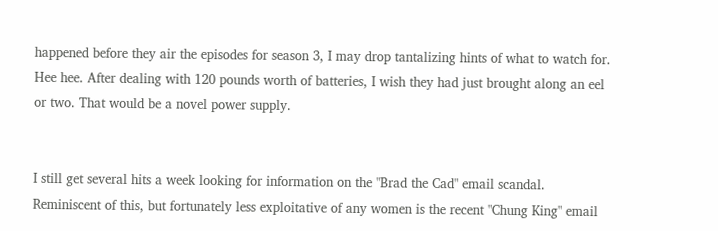happened before they air the episodes for season 3, I may drop tantalizing hints of what to watch for. Hee hee. After dealing with 120 pounds worth of batteries, I wish they had just brought along an eel or two. That would be a novel power supply.


I still get several hits a week looking for information on the "Brad the Cad" email scandal. Reminiscent of this, but fortunately less exploitative of any women is the recent "Chung King" email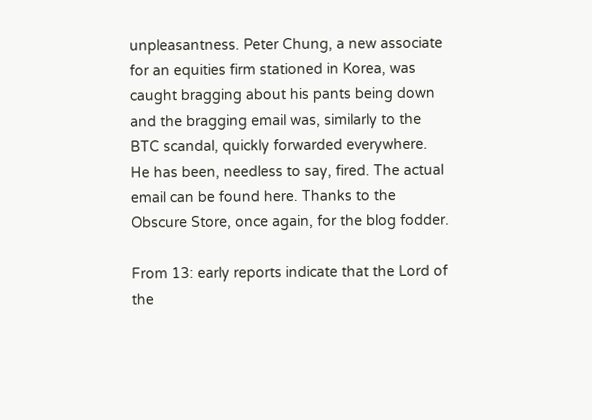unpleasantness. Peter Chung, a new associate for an equities firm stationed in Korea, was caught bragging about his pants being down and the bragging email was, similarly to the BTC scandal, quickly forwarded everywhere. He has been, needless to say, fired. The actual email can be found here. Thanks to the Obscure Store, once again, for the blog fodder.

From 13: early reports indicate that the Lord of the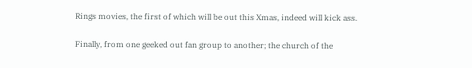Rings movies, the first of which will be out this Xmas, indeed will kick ass.

Finally, from one geeked out fan group to another; the church of the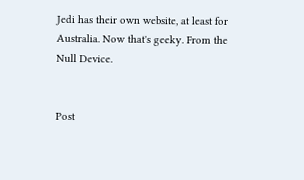Jedi has their own website, at least for Australia. Now that's geeky. From the Null Device.


Post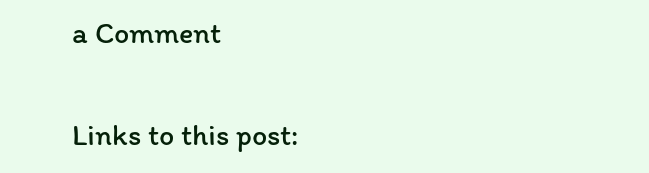a Comment

Links to this post: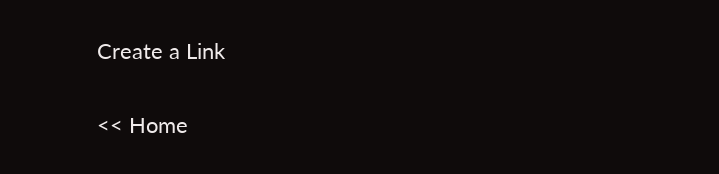Create a Link

<< Home